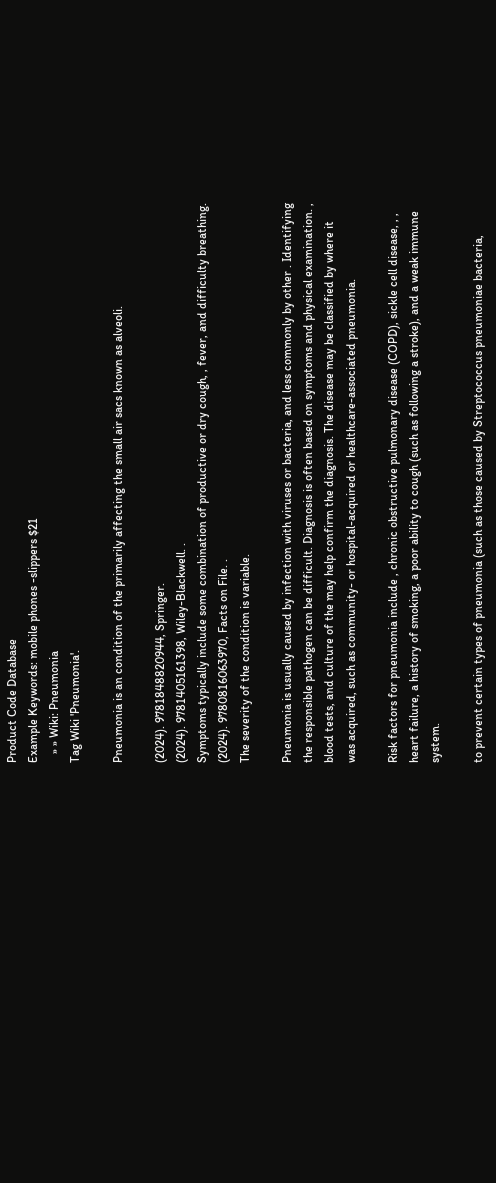Product Code Database
Example Keywords: mobile phones -slippers $21
   » » Wiki: Pneumonia
Tag Wiki 'Pneumonia'.

Pneumonia is an condition of the primarily affecting the small air sacs known as alveoli.

(2024). 9781848820944, Springer.
(2024). 9781405161398, Wiley-Blackwell. .
Symptoms typically include some combination of productive or dry cough, , fever, and difficulty breathing.
(2024). 9780816063970, Facts on File. .
The severity of the condition is variable.

Pneumonia is usually caused by infection with viruses or bacteria, and less commonly by other . Identifying the responsible pathogen can be difficult. Diagnosis is often based on symptoms and physical examination. , blood tests, and culture of the may help confirm the diagnosis. The disease may be classified by where it was acquired, such as community- or hospital-acquired or healthcare-associated pneumonia.

Risk factors for pneumonia include , chronic obstructive pulmonary disease (COPD), sickle cell disease, , , heart failure, a history of smoking, a poor ability to cough (such as following a stroke), and a weak immune system.

to prevent certain types of pneumonia (such as those caused by Streptococcus pneumoniae bacteria,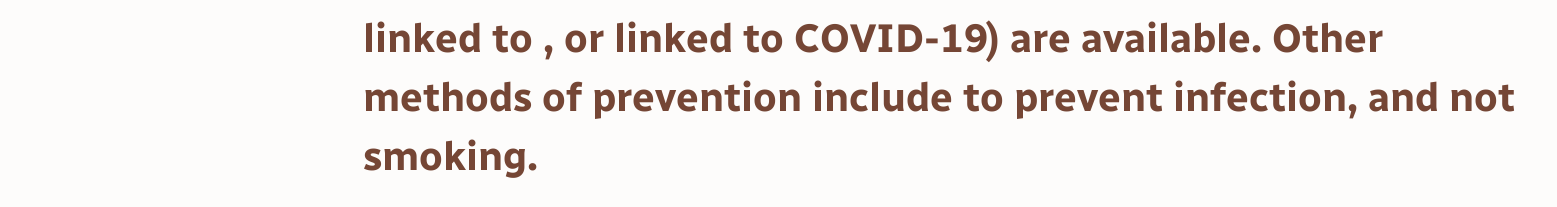linked to , or linked to COVID-19) are available. Other methods of prevention include to prevent infection, and not smoking.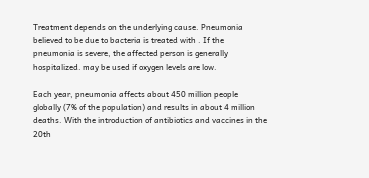Treatment depends on the underlying cause. Pneumonia believed to be due to bacteria is treated with . If the pneumonia is severe, the affected person is generally hospitalized. may be used if oxygen levels are low.

Each year, pneumonia affects about 450 million people globally (7% of the population) and results in about 4 million deaths. With the introduction of antibiotics and vaccines in the 20th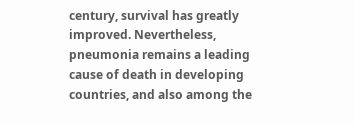century, survival has greatly improved. Nevertheless, pneumonia remains a leading cause of death in developing countries, and also among the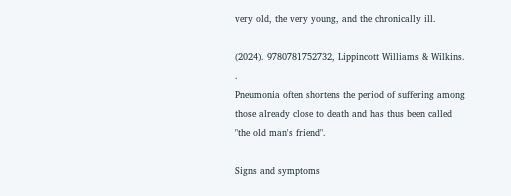very old, the very young, and the chronically ill.

(2024). 9780781752732, Lippincott Williams & Wilkins. .
Pneumonia often shortens the period of suffering among those already close to death and has thus been called "the old man's friend".

Signs and symptoms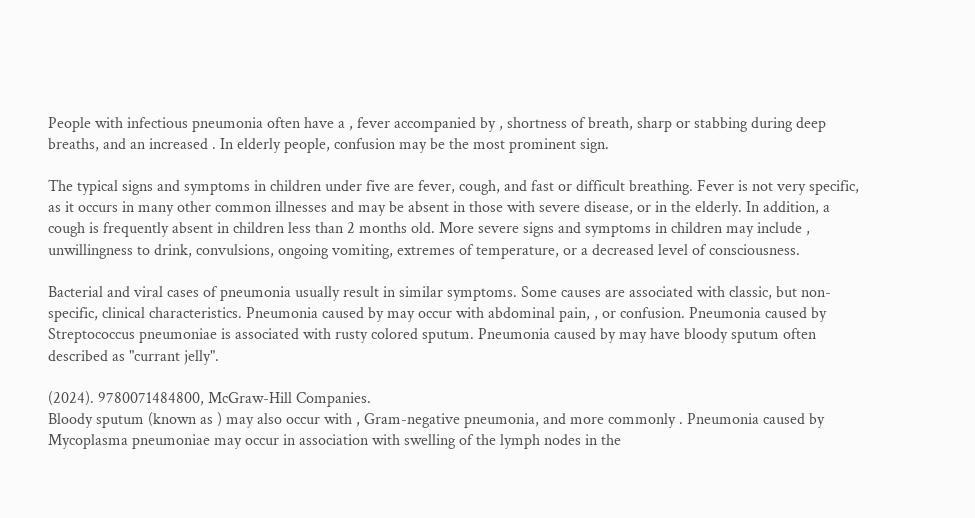People with infectious pneumonia often have a , fever accompanied by , shortness of breath, sharp or stabbing during deep breaths, and an increased . In elderly people, confusion may be the most prominent sign.

The typical signs and symptoms in children under five are fever, cough, and fast or difficult breathing. Fever is not very specific, as it occurs in many other common illnesses and may be absent in those with severe disease, or in the elderly. In addition, a cough is frequently absent in children less than 2 months old. More severe signs and symptoms in children may include , unwillingness to drink, convulsions, ongoing vomiting, extremes of temperature, or a decreased level of consciousness.

Bacterial and viral cases of pneumonia usually result in similar symptoms. Some causes are associated with classic, but non-specific, clinical characteristics. Pneumonia caused by may occur with abdominal pain, , or confusion. Pneumonia caused by Streptococcus pneumoniae is associated with rusty colored sputum. Pneumonia caused by may have bloody sputum often described as "currant jelly".

(2024). 9780071484800, McGraw-Hill Companies.
Bloody sputum (known as ) may also occur with , Gram-negative pneumonia, and more commonly . Pneumonia caused by Mycoplasma pneumoniae may occur in association with swelling of the lymph nodes in the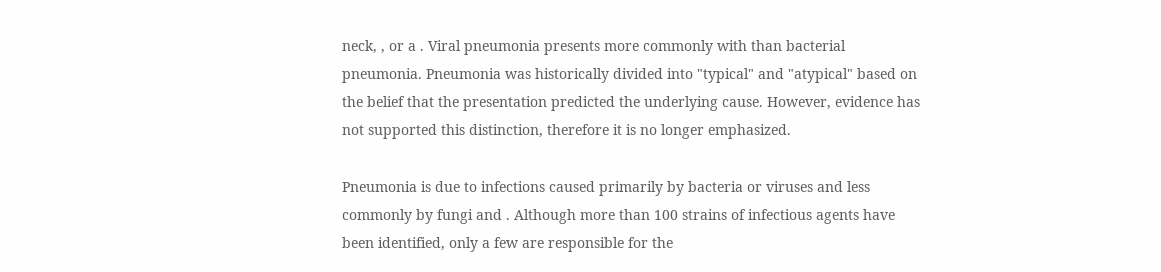neck, , or a . Viral pneumonia presents more commonly with than bacterial pneumonia. Pneumonia was historically divided into "typical" and "atypical" based on the belief that the presentation predicted the underlying cause. However, evidence has not supported this distinction, therefore it is no longer emphasized.

Pneumonia is due to infections caused primarily by bacteria or viruses and less commonly by fungi and . Although more than 100 strains of infectious agents have been identified, only a few are responsible for the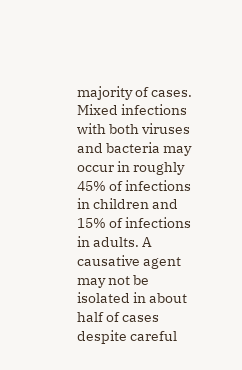majority of cases. Mixed infections with both viruses and bacteria may occur in roughly 45% of infections in children and 15% of infections in adults. A causative agent may not be isolated in about half of cases despite careful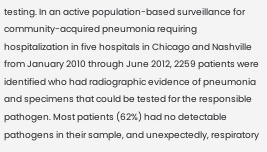testing. In an active population-based surveillance for community-acquired pneumonia requiring hospitalization in five hospitals in Chicago and Nashville from January 2010 through June 2012, 2259 patients were identified who had radiographic evidence of pneumonia and specimens that could be tested for the responsible pathogen. Most patients (62%) had no detectable pathogens in their sample, and unexpectedly, respiratory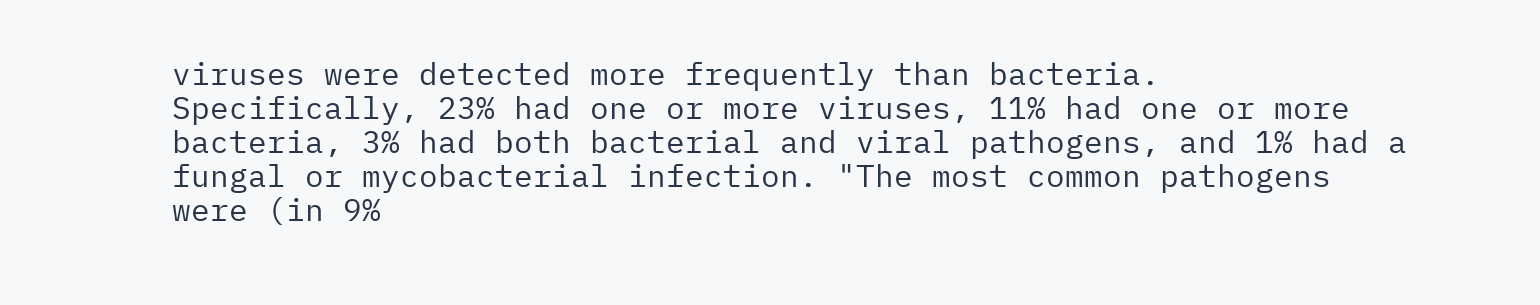viruses were detected more frequently than bacteria. Specifically, 23% had one or more viruses, 11% had one or more bacteria, 3% had both bacterial and viral pathogens, and 1% had a fungal or mycobacterial infection. "The most common pathogens were (in 9%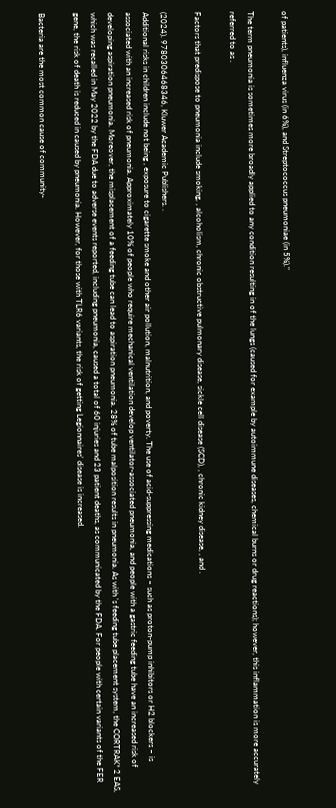of patients), influenza virus (in 6%), and Streptococcus pneumoniae (in 5%)."

The term pneumonia is sometimes more broadly applied to any condition resulting in of the lungs (caused for example by autoimmune diseases, chemical burns or drug reactions); however, this inflammation is more accurately referred to as .

Factors that predispose to pneumonia include smoking, , alcoholism, chronic obstructive pulmonary disease, sickle cell disease (SCD), , chronic kidney disease, , and .

(2024). 9780306468346, Kluwer Academic Publishers. .
Additional risks in children include not being , exposure to cigarette smoke and other air pollution, malnutrition, and poverty. The use of acid-suppressing medications – such as proton-pump inhibitors or H2 blockers – is associated with an increased risk of pneumonia. Approximately 10% of people who require mechanical ventilation develop ventilator-associated pneumonia, and people with a gastric feeding tube have an increased risk of developing aspiration pneumonia. Moreover, the misplacement of a feeding tube can lead to aspiration pneumonia. 28% of tube malposition results in pneumonia. As with 's feeding tube placement system, the CORTRAK* 2 EAS, which was recalled in May 2022 by the FDA due to adverse events reported, including pneumonia, caused a total of 60 injuries and 23 patient deaths, as communicated by the FDA. For people with certain variants of the FER gene, the risk of death is reduced in caused by pneumonia. However, for those with TLR6 variants, the risk of getting Legionnaires' disease is increased.

Bacteria are the most common cause of community-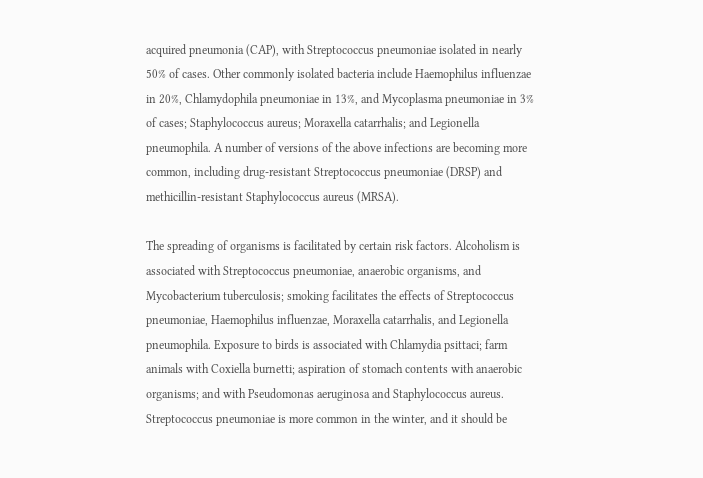acquired pneumonia (CAP), with Streptococcus pneumoniae isolated in nearly 50% of cases. Other commonly isolated bacteria include Haemophilus influenzae in 20%, Chlamydophila pneumoniae in 13%, and Mycoplasma pneumoniae in 3% of cases; Staphylococcus aureus; Moraxella catarrhalis; and Legionella pneumophila. A number of versions of the above infections are becoming more common, including drug-resistant Streptococcus pneumoniae (DRSP) and methicillin-resistant Staphylococcus aureus (MRSA).

The spreading of organisms is facilitated by certain risk factors. Alcoholism is associated with Streptococcus pneumoniae, anaerobic organisms, and Mycobacterium tuberculosis; smoking facilitates the effects of Streptococcus pneumoniae, Haemophilus influenzae, Moraxella catarrhalis, and Legionella pneumophila. Exposure to birds is associated with Chlamydia psittaci; farm animals with Coxiella burnetti; aspiration of stomach contents with anaerobic organisms; and with Pseudomonas aeruginosa and Staphylococcus aureus. Streptococcus pneumoniae is more common in the winter, and it should be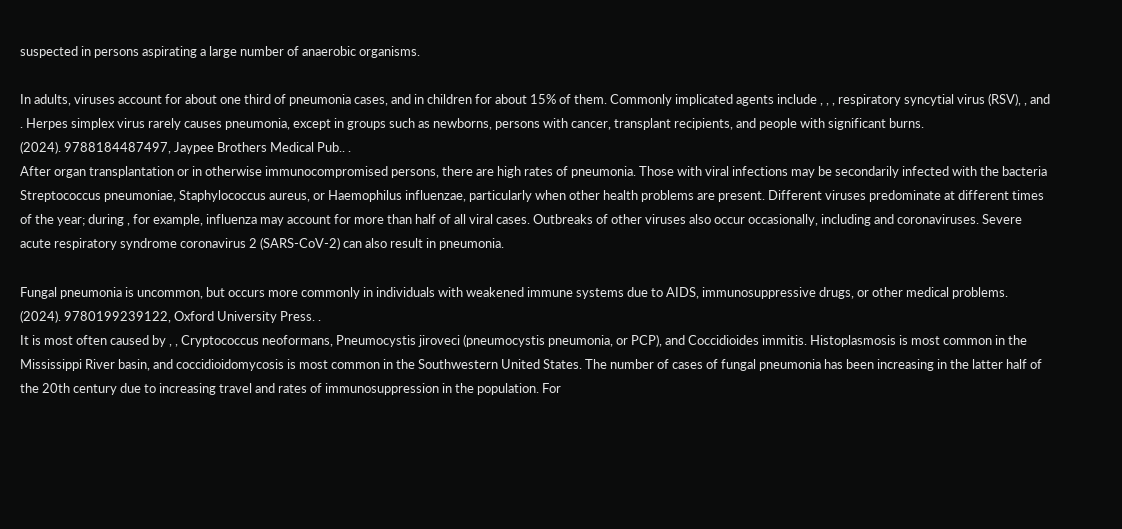suspected in persons aspirating a large number of anaerobic organisms.

In adults, viruses account for about one third of pneumonia cases, and in children for about 15% of them. Commonly implicated agents include , , , respiratory syncytial virus (RSV), , and . Herpes simplex virus rarely causes pneumonia, except in groups such as newborns, persons with cancer, transplant recipients, and people with significant burns.
(2024). 9788184487497, Jaypee Brothers Medical Pub.. .
After organ transplantation or in otherwise immunocompromised persons, there are high rates of pneumonia. Those with viral infections may be secondarily infected with the bacteria Streptococcus pneumoniae, Staphylococcus aureus, or Haemophilus influenzae, particularly when other health problems are present. Different viruses predominate at different times of the year; during , for example, influenza may account for more than half of all viral cases. Outbreaks of other viruses also occur occasionally, including and coronaviruses. Severe acute respiratory syndrome coronavirus 2 (SARS-CoV-2) can also result in pneumonia.

Fungal pneumonia is uncommon, but occurs more commonly in individuals with weakened immune systems due to AIDS, immunosuppressive drugs, or other medical problems.
(2024). 9780199239122, Oxford University Press. .
It is most often caused by , , Cryptococcus neoformans, Pneumocystis jiroveci (pneumocystis pneumonia, or PCP), and Coccidioides immitis. Histoplasmosis is most common in the Mississippi River basin, and coccidioidomycosis is most common in the Southwestern United States. The number of cases of fungal pneumonia has been increasing in the latter half of the 20th century due to increasing travel and rates of immunosuppression in the population. For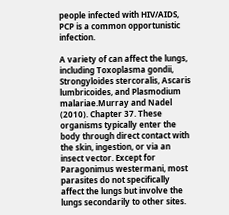people infected with HIV/AIDS, PCP is a common opportunistic infection.

A variety of can affect the lungs, including Toxoplasma gondii, Strongyloides stercoralis, Ascaris lumbricoides, and Plasmodium malariae.Murray and Nadel (2010). Chapter 37. These organisms typically enter the body through direct contact with the skin, ingestion, or via an insect vector. Except for Paragonimus westermani, most parasites do not specifically affect the lungs but involve the lungs secondarily to other sites.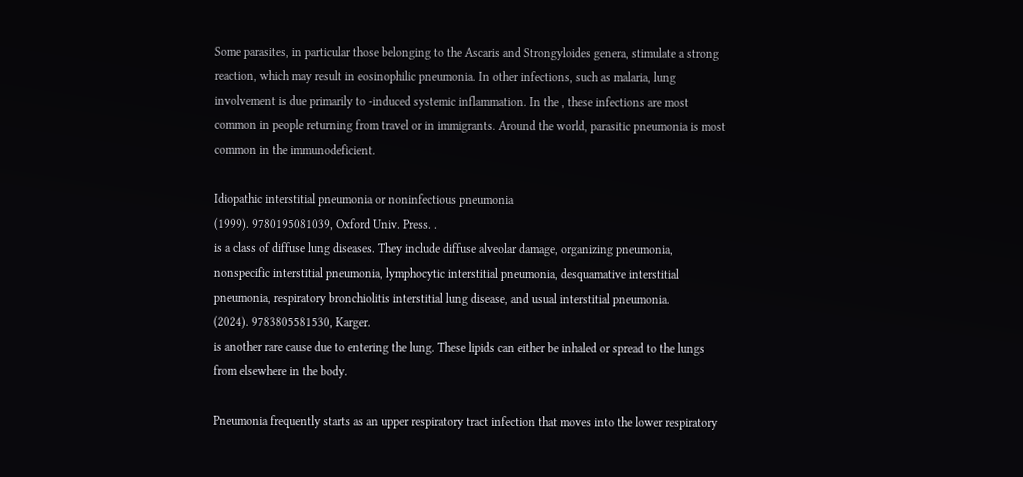Some parasites, in particular those belonging to the Ascaris and Strongyloides genera, stimulate a strong reaction, which may result in eosinophilic pneumonia. In other infections, such as malaria, lung involvement is due primarily to -induced systemic inflammation. In the , these infections are most common in people returning from travel or in immigrants. Around the world, parasitic pneumonia is most common in the immunodeficient.

Idiopathic interstitial pneumonia or noninfectious pneumonia
(1999). 9780195081039, Oxford Univ. Press. .
is a class of diffuse lung diseases. They include diffuse alveolar damage, organizing pneumonia, nonspecific interstitial pneumonia, lymphocytic interstitial pneumonia, desquamative interstitial pneumonia, respiratory bronchiolitis interstitial lung disease, and usual interstitial pneumonia.
(2024). 9783805581530, Karger.
is another rare cause due to entering the lung. These lipids can either be inhaled or spread to the lungs from elsewhere in the body.

Pneumonia frequently starts as an upper respiratory tract infection that moves into the lower respiratory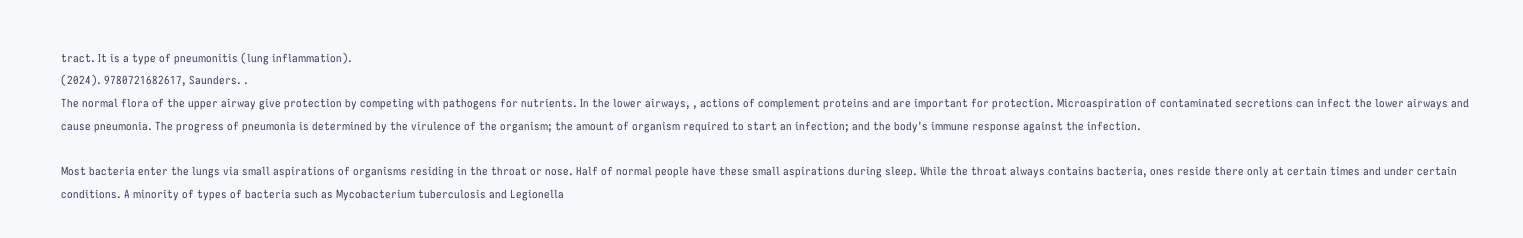tract. It is a type of pneumonitis (lung inflammation).
(2024). 9780721682617, Saunders. .
The normal flora of the upper airway give protection by competing with pathogens for nutrients. In the lower airways, , actions of complement proteins and are important for protection. Microaspiration of contaminated secretions can infect the lower airways and cause pneumonia. The progress of pneumonia is determined by the virulence of the organism; the amount of organism required to start an infection; and the body's immune response against the infection.

Most bacteria enter the lungs via small aspirations of organisms residing in the throat or nose. Half of normal people have these small aspirations during sleep. While the throat always contains bacteria, ones reside there only at certain times and under certain conditions. A minority of types of bacteria such as Mycobacterium tuberculosis and Legionella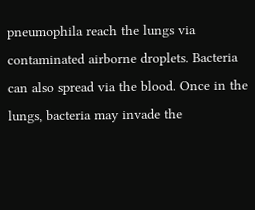pneumophila reach the lungs via contaminated airborne droplets. Bacteria can also spread via the blood. Once in the lungs, bacteria may invade the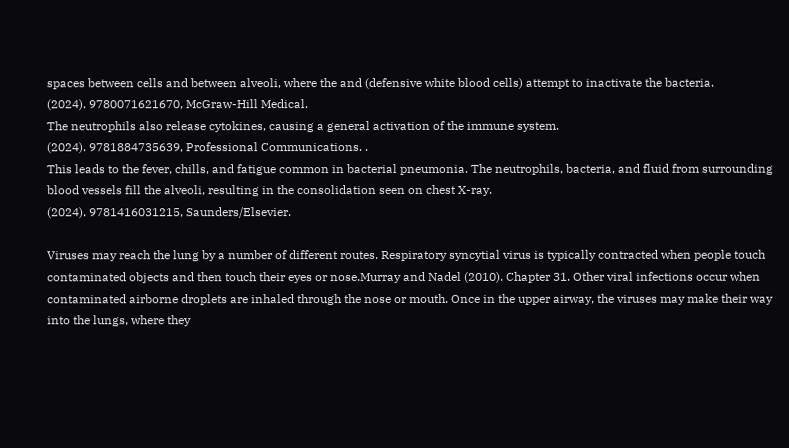spaces between cells and between alveoli, where the and (defensive white blood cells) attempt to inactivate the bacteria.
(2024). 9780071621670, McGraw-Hill Medical.
The neutrophils also release cytokines, causing a general activation of the immune system.
(2024). 9781884735639, Professional Communications. .
This leads to the fever, chills, and fatigue common in bacterial pneumonia. The neutrophils, bacteria, and fluid from surrounding blood vessels fill the alveoli, resulting in the consolidation seen on chest X-ray.
(2024). 9781416031215, Saunders/Elsevier.

Viruses may reach the lung by a number of different routes. Respiratory syncytial virus is typically contracted when people touch contaminated objects and then touch their eyes or nose.Murray and Nadel (2010). Chapter 31. Other viral infections occur when contaminated airborne droplets are inhaled through the nose or mouth. Once in the upper airway, the viruses may make their way into the lungs, where they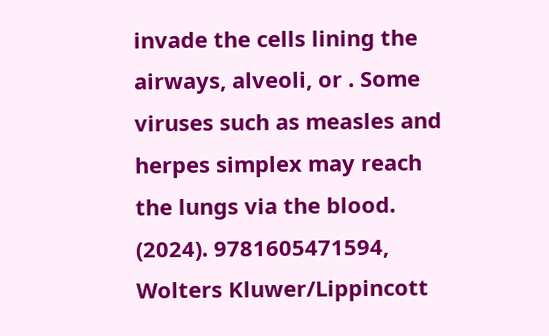invade the cells lining the airways, alveoli, or . Some viruses such as measles and herpes simplex may reach the lungs via the blood.
(2024). 9781605471594, Wolters Kluwer/Lippincott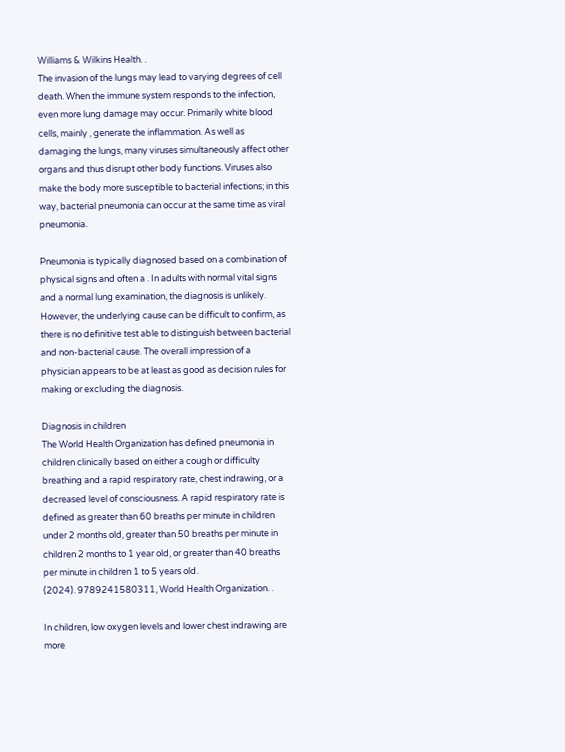Williams & Wilkins Health. .
The invasion of the lungs may lead to varying degrees of cell death. When the immune system responds to the infection, even more lung damage may occur. Primarily white blood cells, mainly , generate the inflammation. As well as damaging the lungs, many viruses simultaneously affect other organs and thus disrupt other body functions. Viruses also make the body more susceptible to bacterial infections; in this way, bacterial pneumonia can occur at the same time as viral pneumonia.

Pneumonia is typically diagnosed based on a combination of physical signs and often a . In adults with normal vital signs and a normal lung examination, the diagnosis is unlikely. However, the underlying cause can be difficult to confirm, as there is no definitive test able to distinguish between bacterial and non-bacterial cause. The overall impression of a physician appears to be at least as good as decision rules for making or excluding the diagnosis.

Diagnosis in children
The World Health Organization has defined pneumonia in children clinically based on either a cough or difficulty breathing and a rapid respiratory rate, chest indrawing, or a decreased level of consciousness. A rapid respiratory rate is defined as greater than 60 breaths per minute in children under 2 months old, greater than 50 breaths per minute in children 2 months to 1 year old, or greater than 40 breaths per minute in children 1 to 5 years old.
(2024). 9789241580311, World Health Organization. .

In children, low oxygen levels and lower chest indrawing are more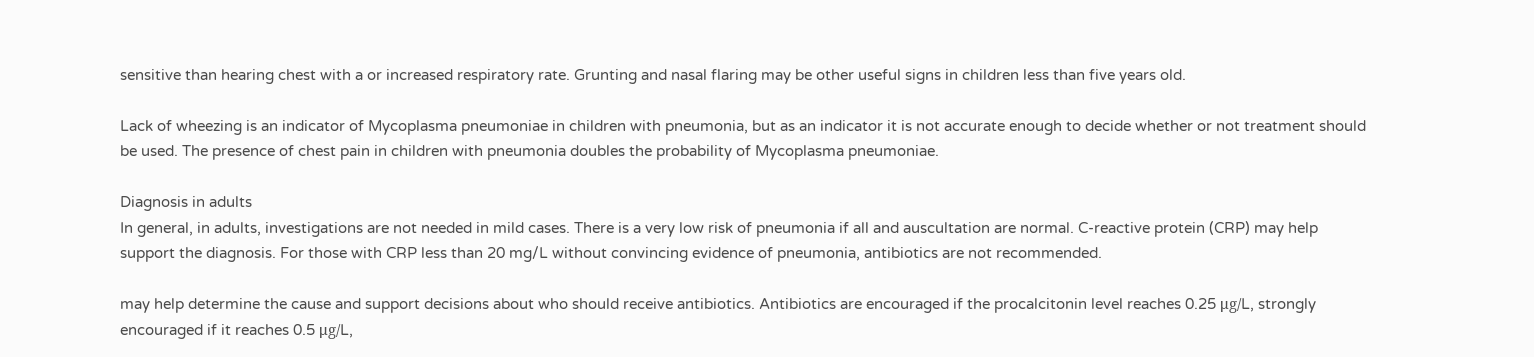sensitive than hearing chest with a or increased respiratory rate. Grunting and nasal flaring may be other useful signs in children less than five years old.

Lack of wheezing is an indicator of Mycoplasma pneumoniae in children with pneumonia, but as an indicator it is not accurate enough to decide whether or not treatment should be used. The presence of chest pain in children with pneumonia doubles the probability of Mycoplasma pneumoniae.

Diagnosis in adults
In general, in adults, investigations are not needed in mild cases. There is a very low risk of pneumonia if all and auscultation are normal. C-reactive protein (CRP) may help support the diagnosis. For those with CRP less than 20 mg/L without convincing evidence of pneumonia, antibiotics are not recommended.

may help determine the cause and support decisions about who should receive antibiotics. Antibiotics are encouraged if the procalcitonin level reaches 0.25 μg/L, strongly encouraged if it reaches 0.5 μg/L,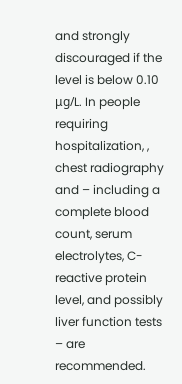and strongly discouraged if the level is below 0.10 μg/L. In people requiring hospitalization, , chest radiography and – including a complete blood count, serum electrolytes, C-reactive protein level, and possibly liver function tests – are recommended.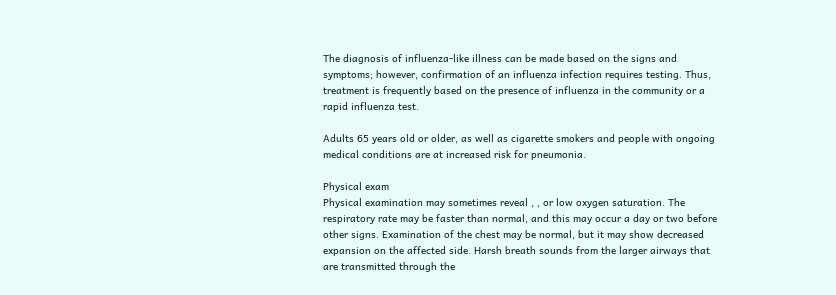The diagnosis of influenza-like illness can be made based on the signs and symptoms; however, confirmation of an influenza infection requires testing. Thus, treatment is frequently based on the presence of influenza in the community or a rapid influenza test.

Adults 65 years old or older, as well as cigarette smokers and people with ongoing medical conditions are at increased risk for pneumonia.

Physical exam
Physical examination may sometimes reveal , , or low oxygen saturation. The respiratory rate may be faster than normal, and this may occur a day or two before other signs. Examination of the chest may be normal, but it may show decreased expansion on the affected side. Harsh breath sounds from the larger airways that are transmitted through the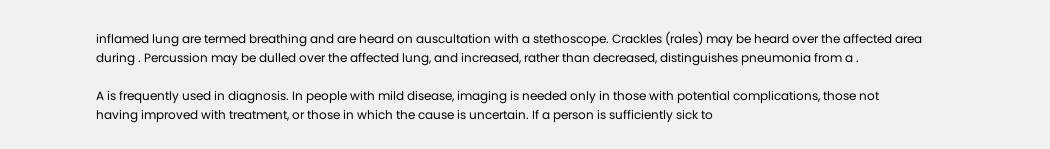inflamed lung are termed breathing and are heard on auscultation with a stethoscope. Crackles (rales) may be heard over the affected area during . Percussion may be dulled over the affected lung, and increased, rather than decreased, distinguishes pneumonia from a .

A is frequently used in diagnosis. In people with mild disease, imaging is needed only in those with potential complications, those not having improved with treatment, or those in which the cause is uncertain. If a person is sufficiently sick to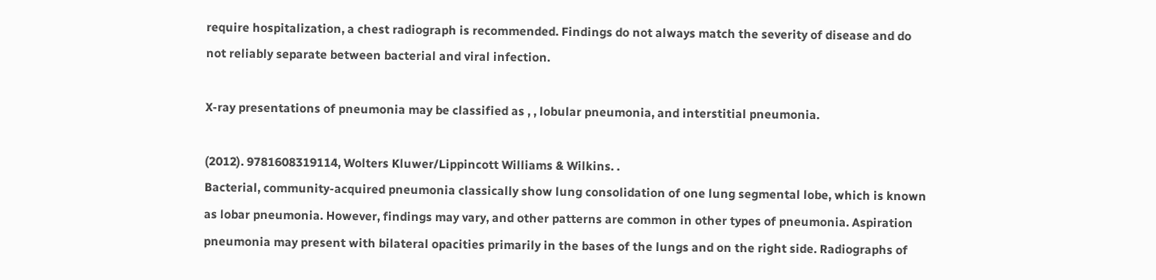require hospitalization, a chest radiograph is recommended. Findings do not always match the severity of disease and do not reliably separate between bacterial and viral infection.

X-ray presentations of pneumonia may be classified as , , lobular pneumonia, and interstitial pneumonia.

(2012). 9781608319114, Wolters Kluwer/Lippincott Williams & Wilkins. .
Bacterial, community-acquired pneumonia classically show lung consolidation of one lung segmental lobe, which is known as lobar pneumonia. However, findings may vary, and other patterns are common in other types of pneumonia. Aspiration pneumonia may present with bilateral opacities primarily in the bases of the lungs and on the right side. Radiographs of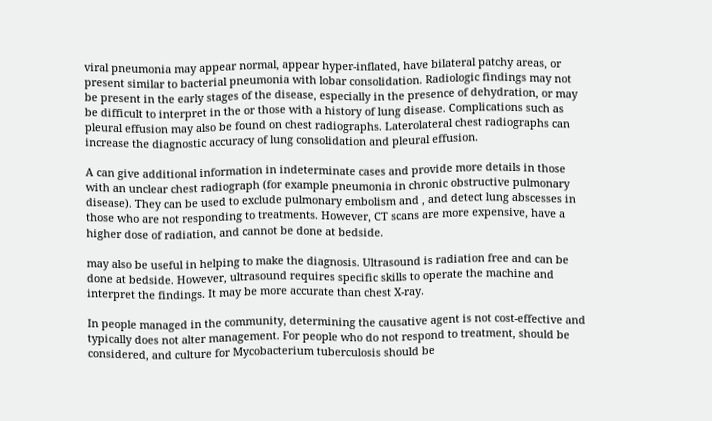viral pneumonia may appear normal, appear hyper-inflated, have bilateral patchy areas, or present similar to bacterial pneumonia with lobar consolidation. Radiologic findings may not be present in the early stages of the disease, especially in the presence of dehydration, or may be difficult to interpret in the or those with a history of lung disease. Complications such as pleural effusion may also be found on chest radiographs. Laterolateral chest radiographs can increase the diagnostic accuracy of lung consolidation and pleural effusion.

A can give additional information in indeterminate cases and provide more details in those with an unclear chest radiograph (for example pneumonia in chronic obstructive pulmonary disease). They can be used to exclude pulmonary embolism and , and detect lung abscesses in those who are not responding to treatments. However, CT scans are more expensive, have a higher dose of radiation, and cannot be done at bedside.

may also be useful in helping to make the diagnosis. Ultrasound is radiation free and can be done at bedside. However, ultrasound requires specific skills to operate the machine and interpret the findings. It may be more accurate than chest X-ray.

In people managed in the community, determining the causative agent is not cost-effective and typically does not alter management. For people who do not respond to treatment, should be considered, and culture for Mycobacterium tuberculosis should be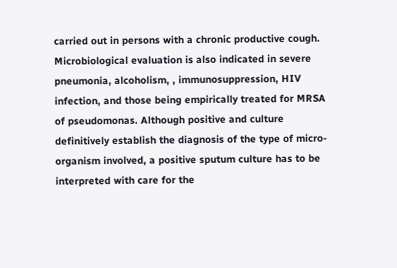carried out in persons with a chronic productive cough. Microbiological evaluation is also indicated in severe pneumonia, alcoholism, , immunosuppression, HIV infection, and those being empirically treated for MRSA of pseudomonas. Although positive and culture definitively establish the diagnosis of the type of micro-organism involved, a positive sputum culture has to be interpreted with care for the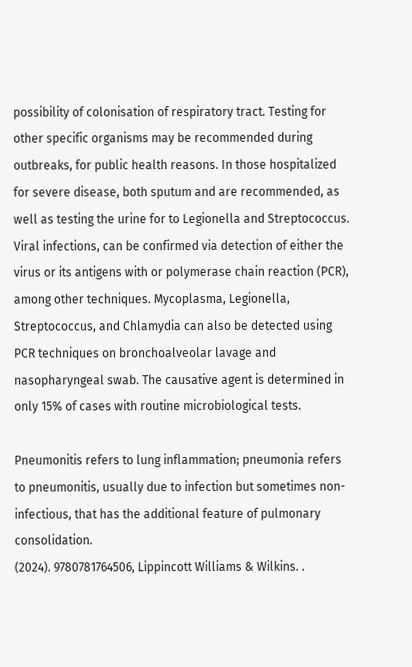possibility of colonisation of respiratory tract. Testing for other specific organisms may be recommended during outbreaks, for public health reasons. In those hospitalized for severe disease, both sputum and are recommended, as well as testing the urine for to Legionella and Streptococcus. Viral infections, can be confirmed via detection of either the virus or its antigens with or polymerase chain reaction (PCR), among other techniques. Mycoplasma, Legionella, Streptococcus, and Chlamydia can also be detected using PCR techniques on bronchoalveolar lavage and nasopharyngeal swab. The causative agent is determined in only 15% of cases with routine microbiological tests.

Pneumonitis refers to lung inflammation; pneumonia refers to pneumonitis, usually due to infection but sometimes non-infectious, that has the additional feature of pulmonary consolidation.
(2024). 9780781764506, Lippincott Williams & Wilkins. .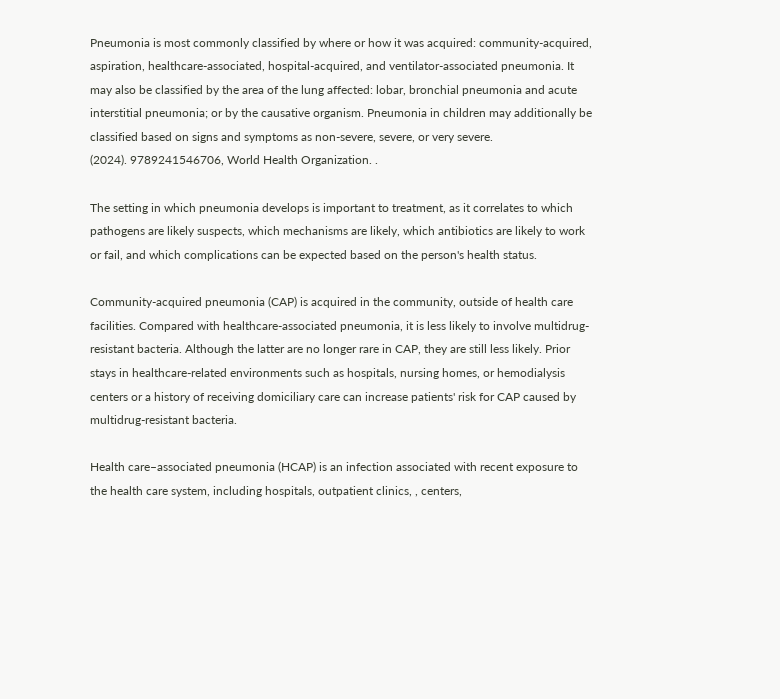Pneumonia is most commonly classified by where or how it was acquired: community-acquired, aspiration, healthcare-associated, hospital-acquired, and ventilator-associated pneumonia. It may also be classified by the area of the lung affected: lobar, bronchial pneumonia and acute interstitial pneumonia; or by the causative organism. Pneumonia in children may additionally be classified based on signs and symptoms as non-severe, severe, or very severe.
(2024). 9789241546706, World Health Organization. .

The setting in which pneumonia develops is important to treatment, as it correlates to which pathogens are likely suspects, which mechanisms are likely, which antibiotics are likely to work or fail, and which complications can be expected based on the person's health status.

Community-acquired pneumonia (CAP) is acquired in the community, outside of health care facilities. Compared with healthcare-associated pneumonia, it is less likely to involve multidrug-resistant bacteria. Although the latter are no longer rare in CAP, they are still less likely. Prior stays in healthcare-related environments such as hospitals, nursing homes, or hemodialysis centers or a history of receiving domiciliary care can increase patients' risk for CAP caused by multidrug-resistant bacteria.

Health care–associated pneumonia (HCAP) is an infection associated with recent exposure to the health care system, including hospitals, outpatient clinics, , centers,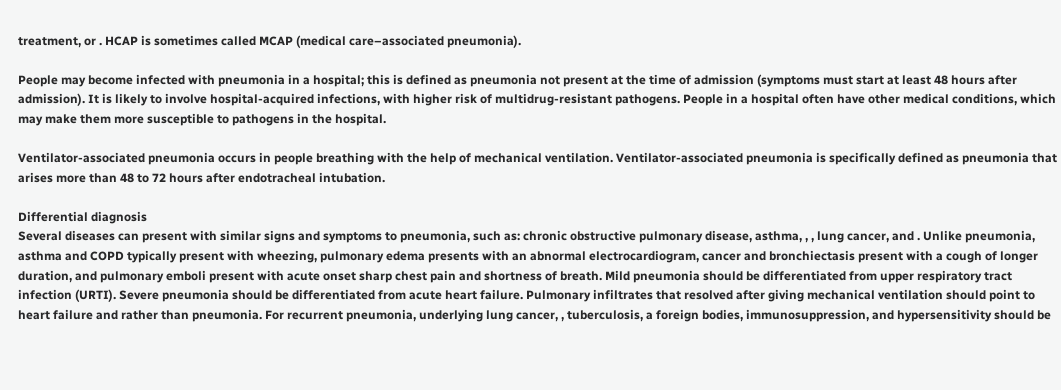treatment, or . HCAP is sometimes called MCAP (medical care–associated pneumonia).

People may become infected with pneumonia in a hospital; this is defined as pneumonia not present at the time of admission (symptoms must start at least 48 hours after admission). It is likely to involve hospital-acquired infections, with higher risk of multidrug-resistant pathogens. People in a hospital often have other medical conditions, which may make them more susceptible to pathogens in the hospital.

Ventilator-associated pneumonia occurs in people breathing with the help of mechanical ventilation. Ventilator-associated pneumonia is specifically defined as pneumonia that arises more than 48 to 72 hours after endotracheal intubation.

Differential diagnosis
Several diseases can present with similar signs and symptoms to pneumonia, such as: chronic obstructive pulmonary disease, asthma, , , lung cancer, and . Unlike pneumonia, asthma and COPD typically present with wheezing, pulmonary edema presents with an abnormal electrocardiogram, cancer and bronchiectasis present with a cough of longer duration, and pulmonary emboli present with acute onset sharp chest pain and shortness of breath. Mild pneumonia should be differentiated from upper respiratory tract infection (URTI). Severe pneumonia should be differentiated from acute heart failure. Pulmonary infiltrates that resolved after giving mechanical ventilation should point to heart failure and rather than pneumonia. For recurrent pneumonia, underlying lung cancer, , tuberculosis, a foreign bodies, immunosuppression, and hypersensitivity should be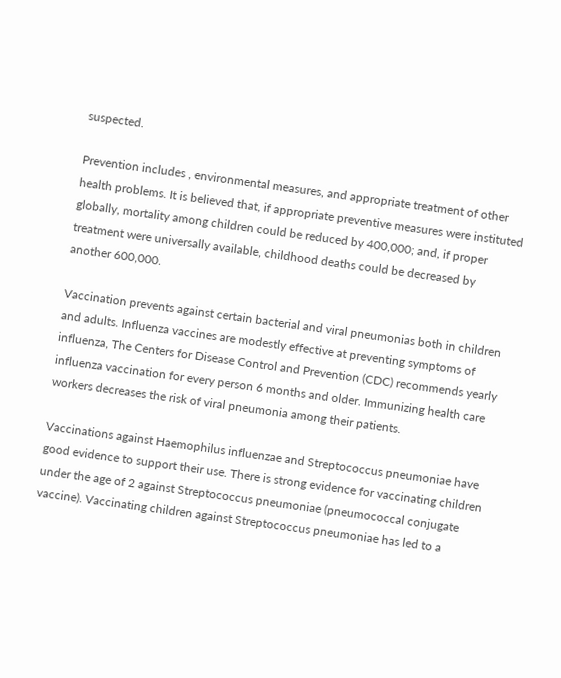suspected.

Prevention includes , environmental measures, and appropriate treatment of other health problems. It is believed that, if appropriate preventive measures were instituted globally, mortality among children could be reduced by 400,000; and, if proper treatment were universally available, childhood deaths could be decreased by another 600,000.

Vaccination prevents against certain bacterial and viral pneumonias both in children and adults. Influenza vaccines are modestly effective at preventing symptoms of influenza, The Centers for Disease Control and Prevention (CDC) recommends yearly influenza vaccination for every person 6 months and older. Immunizing health care workers decreases the risk of viral pneumonia among their patients.

Vaccinations against Haemophilus influenzae and Streptococcus pneumoniae have good evidence to support their use. There is strong evidence for vaccinating children under the age of 2 against Streptococcus pneumoniae (pneumococcal conjugate vaccine). Vaccinating children against Streptococcus pneumoniae has led to a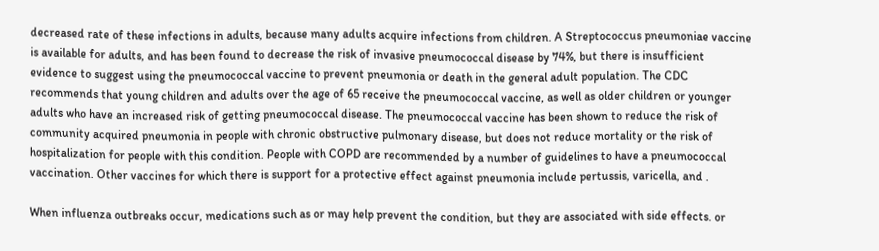decreased rate of these infections in adults, because many adults acquire infections from children. A Streptococcus pneumoniae vaccine is available for adults, and has been found to decrease the risk of invasive pneumococcal disease by 74%, but there is insufficient evidence to suggest using the pneumococcal vaccine to prevent pneumonia or death in the general adult population. The CDC recommends that young children and adults over the age of 65 receive the pneumococcal vaccine, as well as older children or younger adults who have an increased risk of getting pneumococcal disease. The pneumococcal vaccine has been shown to reduce the risk of community acquired pneumonia in people with chronic obstructive pulmonary disease, but does not reduce mortality or the risk of hospitalization for people with this condition. People with COPD are recommended by a number of guidelines to have a pneumococcal vaccination. Other vaccines for which there is support for a protective effect against pneumonia include pertussis, varicella, and .

When influenza outbreaks occur, medications such as or may help prevent the condition, but they are associated with side effects. or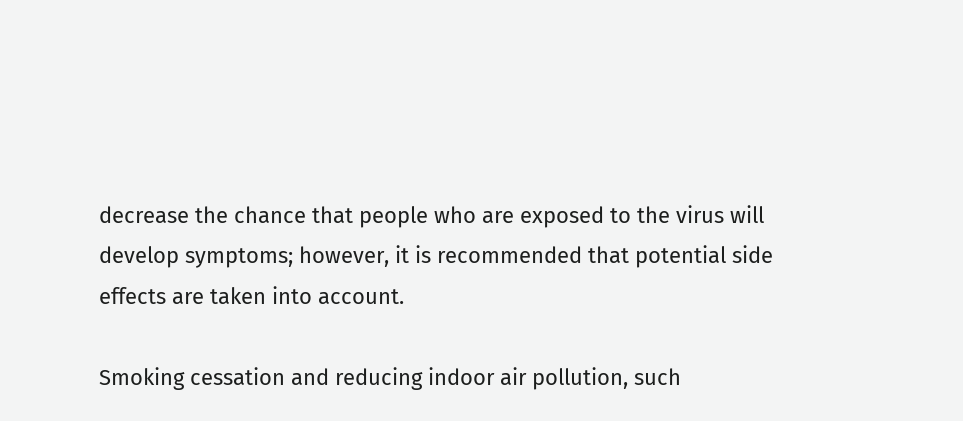decrease the chance that people who are exposed to the virus will develop symptoms; however, it is recommended that potential side effects are taken into account.

Smoking cessation and reducing indoor air pollution, such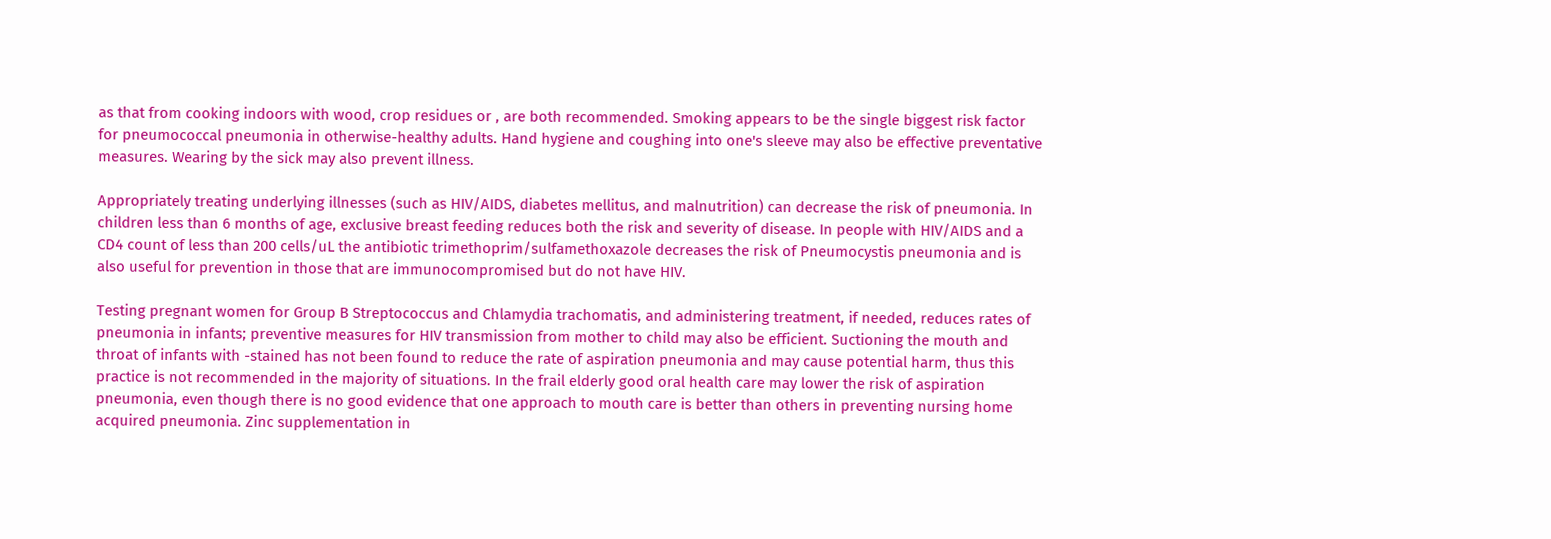as that from cooking indoors with wood, crop residues or , are both recommended. Smoking appears to be the single biggest risk factor for pneumococcal pneumonia in otherwise-healthy adults. Hand hygiene and coughing into one's sleeve may also be effective preventative measures. Wearing by the sick may also prevent illness.

Appropriately treating underlying illnesses (such as HIV/AIDS, diabetes mellitus, and malnutrition) can decrease the risk of pneumonia. In children less than 6 months of age, exclusive breast feeding reduces both the risk and severity of disease. In people with HIV/AIDS and a CD4 count of less than 200 cells/uL the antibiotic trimethoprim/sulfamethoxazole decreases the risk of Pneumocystis pneumonia and is also useful for prevention in those that are immunocompromised but do not have HIV.

Testing pregnant women for Group B Streptococcus and Chlamydia trachomatis, and administering treatment, if needed, reduces rates of pneumonia in infants; preventive measures for HIV transmission from mother to child may also be efficient. Suctioning the mouth and throat of infants with -stained has not been found to reduce the rate of aspiration pneumonia and may cause potential harm, thus this practice is not recommended in the majority of situations. In the frail elderly good oral health care may lower the risk of aspiration pneumonia, even though there is no good evidence that one approach to mouth care is better than others in preventing nursing home acquired pneumonia. Zinc supplementation in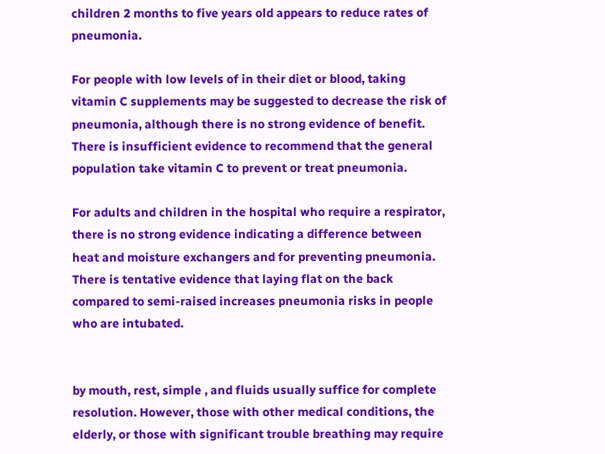children 2 months to five years old appears to reduce rates of pneumonia.

For people with low levels of in their diet or blood, taking vitamin C supplements may be suggested to decrease the risk of pneumonia, although there is no strong evidence of benefit. There is insufficient evidence to recommend that the general population take vitamin C to prevent or treat pneumonia.

For adults and children in the hospital who require a respirator, there is no strong evidence indicating a difference between heat and moisture exchangers and for preventing pneumonia. There is tentative evidence that laying flat on the back compared to semi-raised increases pneumonia risks in people who are intubated.


by mouth, rest, simple , and fluids usually suffice for complete resolution. However, those with other medical conditions, the elderly, or those with significant trouble breathing may require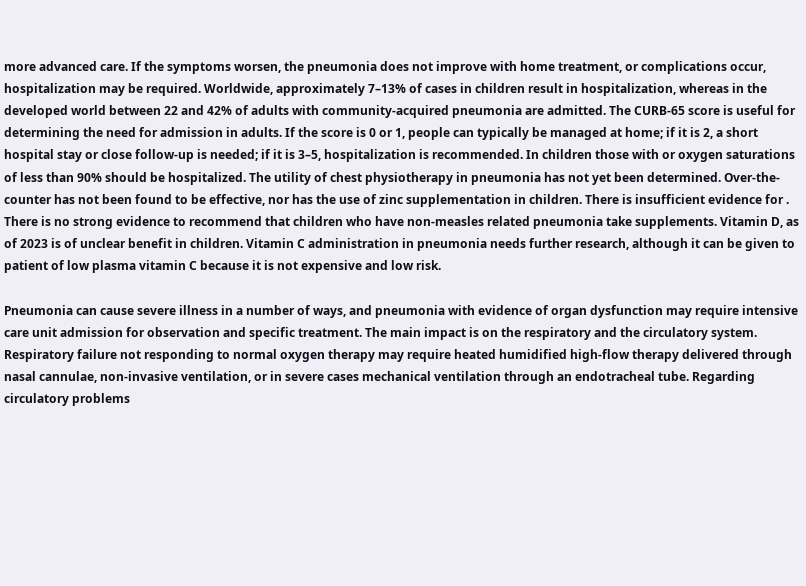more advanced care. If the symptoms worsen, the pneumonia does not improve with home treatment, or complications occur, hospitalization may be required. Worldwide, approximately 7–13% of cases in children result in hospitalization, whereas in the developed world between 22 and 42% of adults with community-acquired pneumonia are admitted. The CURB-65 score is useful for determining the need for admission in adults. If the score is 0 or 1, people can typically be managed at home; if it is 2, a short hospital stay or close follow-up is needed; if it is 3–5, hospitalization is recommended. In children those with or oxygen saturations of less than 90% should be hospitalized. The utility of chest physiotherapy in pneumonia has not yet been determined. Over-the-counter has not been found to be effective, nor has the use of zinc supplementation in children. There is insufficient evidence for . There is no strong evidence to recommend that children who have non-measles related pneumonia take supplements. Vitamin D, as of 2023 is of unclear benefit in children. Vitamin C administration in pneumonia needs further research, although it can be given to patient of low plasma vitamin C because it is not expensive and low risk.

Pneumonia can cause severe illness in a number of ways, and pneumonia with evidence of organ dysfunction may require intensive care unit admission for observation and specific treatment. The main impact is on the respiratory and the circulatory system. Respiratory failure not responding to normal oxygen therapy may require heated humidified high-flow therapy delivered through nasal cannulae, non-invasive ventilation, or in severe cases mechanical ventilation through an endotracheal tube. Regarding circulatory problems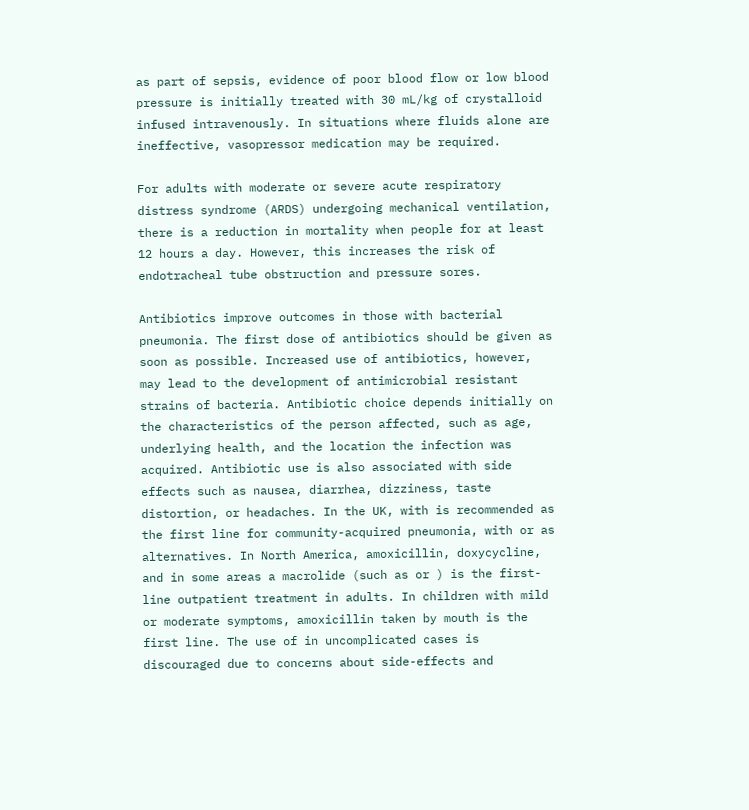as part of sepsis, evidence of poor blood flow or low blood pressure is initially treated with 30 mL/kg of crystalloid infused intravenously. In situations where fluids alone are ineffective, vasopressor medication may be required.

For adults with moderate or severe acute respiratory distress syndrome (ARDS) undergoing mechanical ventilation, there is a reduction in mortality when people for at least 12 hours a day. However, this increases the risk of endotracheal tube obstruction and pressure sores.

Antibiotics improve outcomes in those with bacterial pneumonia. The first dose of antibiotics should be given as soon as possible. Increased use of antibiotics, however, may lead to the development of antimicrobial resistant strains of bacteria. Antibiotic choice depends initially on the characteristics of the person affected, such as age, underlying health, and the location the infection was acquired. Antibiotic use is also associated with side effects such as nausea, diarrhea, dizziness, taste distortion, or headaches. In the UK, with is recommended as the first line for community-acquired pneumonia, with or as alternatives. In North America, amoxicillin, doxycycline, and in some areas a macrolide (such as or ) is the first-line outpatient treatment in adults. In children with mild or moderate symptoms, amoxicillin taken by mouth is the first line. The use of in uncomplicated cases is discouraged due to concerns about side-effects and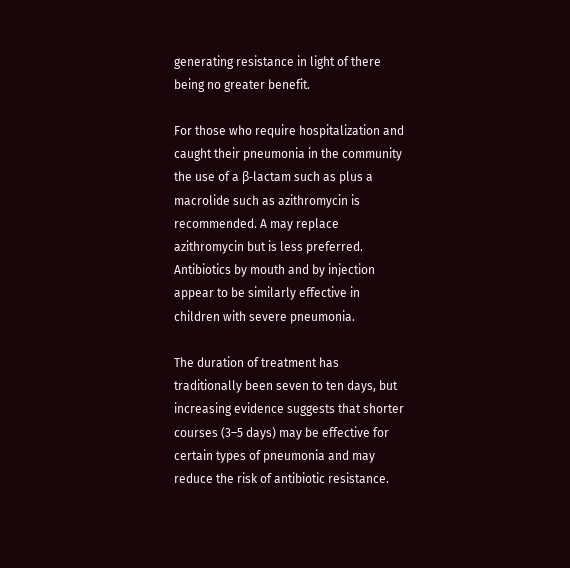generating resistance in light of there being no greater benefit.

For those who require hospitalization and caught their pneumonia in the community the use of a β-lactam such as plus a macrolide such as azithromycin is recommended. A may replace azithromycin but is less preferred. Antibiotics by mouth and by injection appear to be similarly effective in children with severe pneumonia.

The duration of treatment has traditionally been seven to ten days, but increasing evidence suggests that shorter courses (3–5 days) may be effective for certain types of pneumonia and may reduce the risk of antibiotic resistance.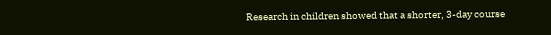Research in children showed that a shorter, 3-day course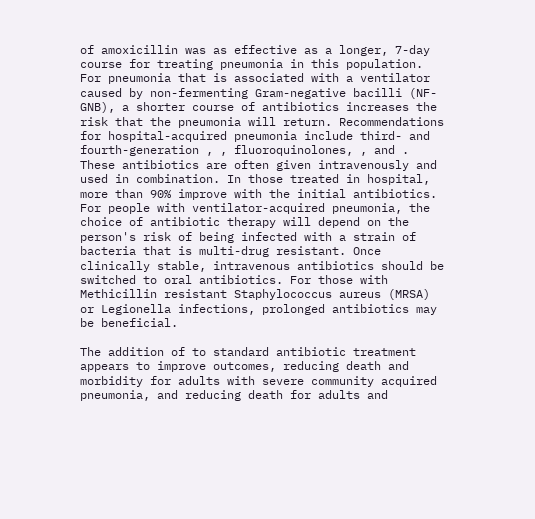of amoxicillin was as effective as a longer, 7-day course for treating pneumonia in this population. For pneumonia that is associated with a ventilator caused by non-fermenting Gram-negative bacilli (NF-GNB), a shorter course of antibiotics increases the risk that the pneumonia will return. Recommendations for hospital-acquired pneumonia include third- and fourth-generation , , fluoroquinolones, , and . These antibiotics are often given intravenously and used in combination. In those treated in hospital, more than 90% improve with the initial antibiotics. For people with ventilator-acquired pneumonia, the choice of antibiotic therapy will depend on the person's risk of being infected with a strain of bacteria that is multi-drug resistant. Once clinically stable, intravenous antibiotics should be switched to oral antibiotics. For those with Methicillin resistant Staphylococcus aureus (MRSA) or Legionella infections, prolonged antibiotics may be beneficial.

The addition of to standard antibiotic treatment appears to improve outcomes, reducing death and morbidity for adults with severe community acquired pneumonia, and reducing death for adults and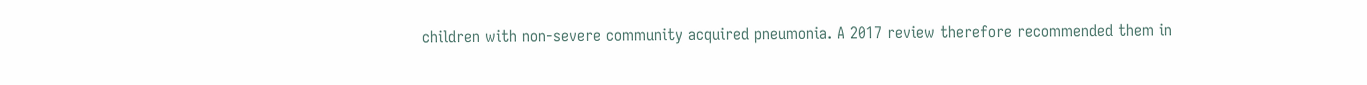children with non-severe community acquired pneumonia. A 2017 review therefore recommended them in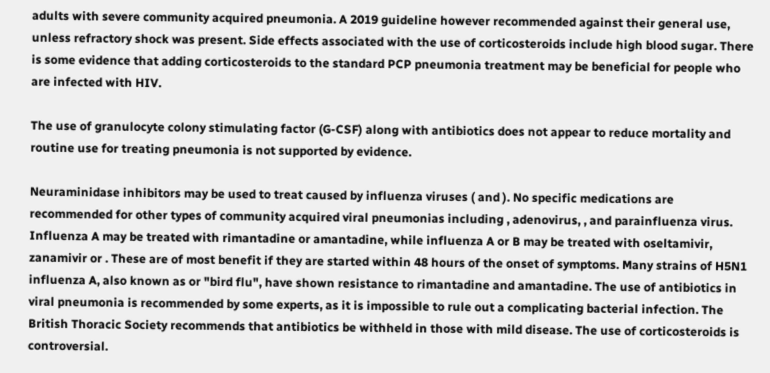adults with severe community acquired pneumonia. A 2019 guideline however recommended against their general use, unless refractory shock was present. Side effects associated with the use of corticosteroids include high blood sugar. There is some evidence that adding corticosteroids to the standard PCP pneumonia treatment may be beneficial for people who are infected with HIV.

The use of granulocyte colony stimulating factor (G-CSF) along with antibiotics does not appear to reduce mortality and routine use for treating pneumonia is not supported by evidence.

Neuraminidase inhibitors may be used to treat caused by influenza viruses ( and ). No specific medications are recommended for other types of community acquired viral pneumonias including , adenovirus, , and parainfluenza virus. Influenza A may be treated with rimantadine or amantadine, while influenza A or B may be treated with oseltamivir, zanamivir or . These are of most benefit if they are started within 48 hours of the onset of symptoms. Many strains of H5N1 influenza A, also known as or "bird flu", have shown resistance to rimantadine and amantadine. The use of antibiotics in viral pneumonia is recommended by some experts, as it is impossible to rule out a complicating bacterial infection. The British Thoracic Society recommends that antibiotics be withheld in those with mild disease. The use of corticosteroids is controversial.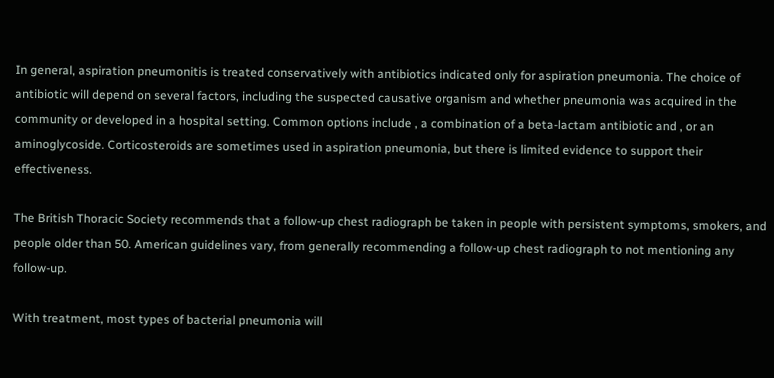In general, aspiration pneumonitis is treated conservatively with antibiotics indicated only for aspiration pneumonia. The choice of antibiotic will depend on several factors, including the suspected causative organism and whether pneumonia was acquired in the community or developed in a hospital setting. Common options include , a combination of a beta-lactam antibiotic and , or an aminoglycoside. Corticosteroids are sometimes used in aspiration pneumonia, but there is limited evidence to support their effectiveness.

The British Thoracic Society recommends that a follow-up chest radiograph be taken in people with persistent symptoms, smokers, and people older than 50. American guidelines vary, from generally recommending a follow-up chest radiograph to not mentioning any follow-up.

With treatment, most types of bacterial pneumonia will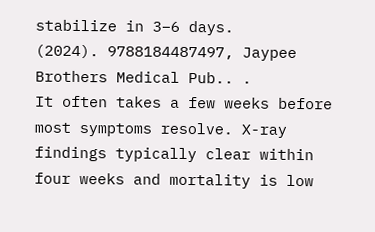stabilize in 3–6 days.
(2024). 9788184487497, Jaypee Brothers Medical Pub.. .
It often takes a few weeks before most symptoms resolve. X-ray findings typically clear within four weeks and mortality is low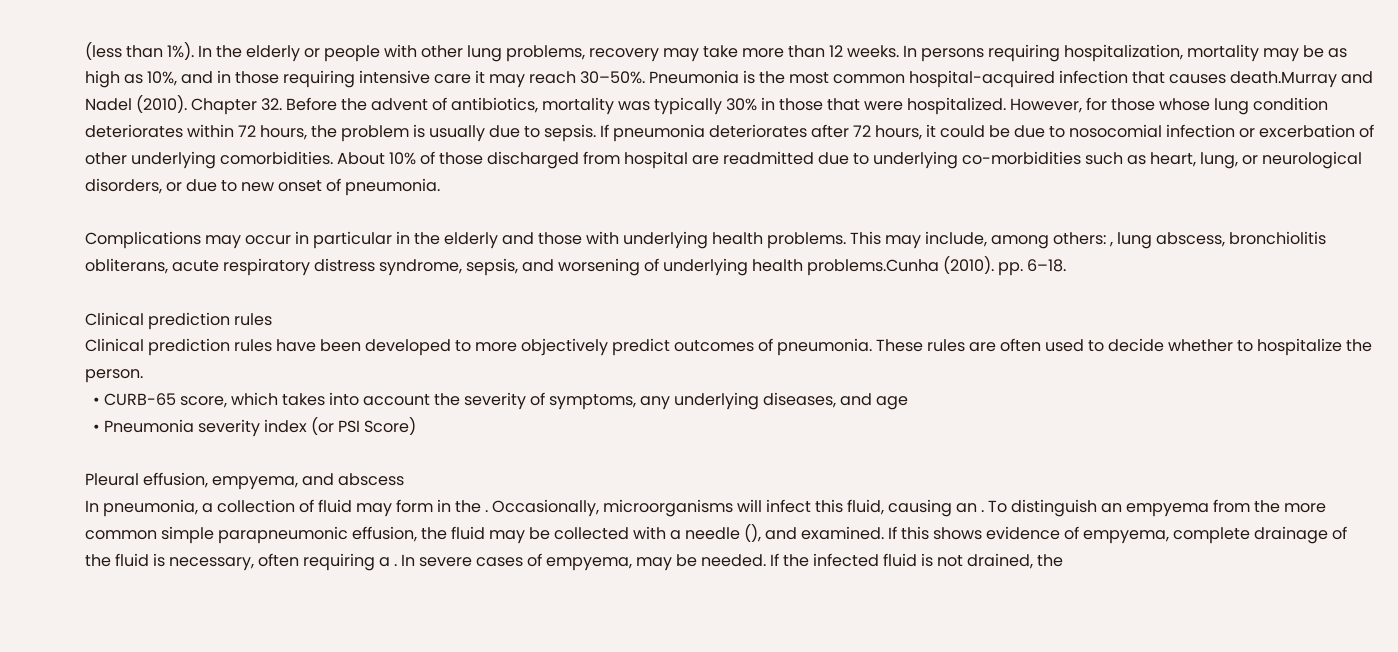(less than 1%). In the elderly or people with other lung problems, recovery may take more than 12 weeks. In persons requiring hospitalization, mortality may be as high as 10%, and in those requiring intensive care it may reach 30–50%. Pneumonia is the most common hospital-acquired infection that causes death.Murray and Nadel (2010). Chapter 32. Before the advent of antibiotics, mortality was typically 30% in those that were hospitalized. However, for those whose lung condition deteriorates within 72 hours, the problem is usually due to sepsis. If pneumonia deteriorates after 72 hours, it could be due to nosocomial infection or excerbation of other underlying comorbidities. About 10% of those discharged from hospital are readmitted due to underlying co-morbidities such as heart, lung, or neurological disorders, or due to new onset of pneumonia.

Complications may occur in particular in the elderly and those with underlying health problems. This may include, among others: , lung abscess, bronchiolitis obliterans, acute respiratory distress syndrome, sepsis, and worsening of underlying health problems.Cunha (2010). pp. 6–18.

Clinical prediction rules
Clinical prediction rules have been developed to more objectively predict outcomes of pneumonia. These rules are often used to decide whether to hospitalize the person.
  • CURB-65 score, which takes into account the severity of symptoms, any underlying diseases, and age
  • Pneumonia severity index (or PSI Score)

Pleural effusion, empyema, and abscess
In pneumonia, a collection of fluid may form in the . Occasionally, microorganisms will infect this fluid, causing an . To distinguish an empyema from the more common simple parapneumonic effusion, the fluid may be collected with a needle (), and examined. If this shows evidence of empyema, complete drainage of the fluid is necessary, often requiring a . In severe cases of empyema, may be needed. If the infected fluid is not drained, the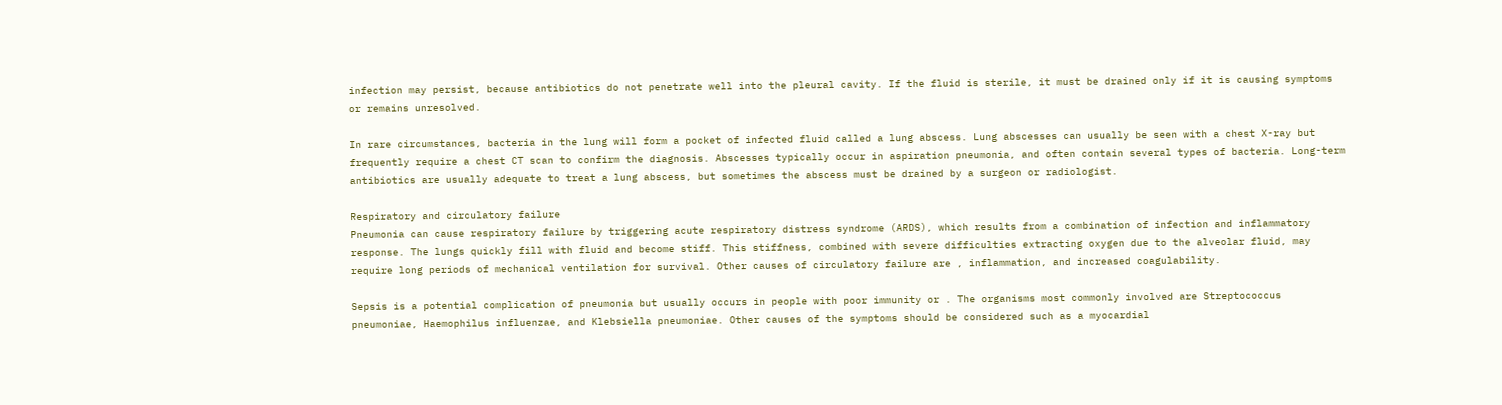infection may persist, because antibiotics do not penetrate well into the pleural cavity. If the fluid is sterile, it must be drained only if it is causing symptoms or remains unresolved.

In rare circumstances, bacteria in the lung will form a pocket of infected fluid called a lung abscess. Lung abscesses can usually be seen with a chest X-ray but frequently require a chest CT scan to confirm the diagnosis. Abscesses typically occur in aspiration pneumonia, and often contain several types of bacteria. Long-term antibiotics are usually adequate to treat a lung abscess, but sometimes the abscess must be drained by a surgeon or radiologist.

Respiratory and circulatory failure
Pneumonia can cause respiratory failure by triggering acute respiratory distress syndrome (ARDS), which results from a combination of infection and inflammatory response. The lungs quickly fill with fluid and become stiff. This stiffness, combined with severe difficulties extracting oxygen due to the alveolar fluid, may require long periods of mechanical ventilation for survival. Other causes of circulatory failure are , inflammation, and increased coagulability.

Sepsis is a potential complication of pneumonia but usually occurs in people with poor immunity or . The organisms most commonly involved are Streptococcus pneumoniae, Haemophilus influenzae, and Klebsiella pneumoniae. Other causes of the symptoms should be considered such as a myocardial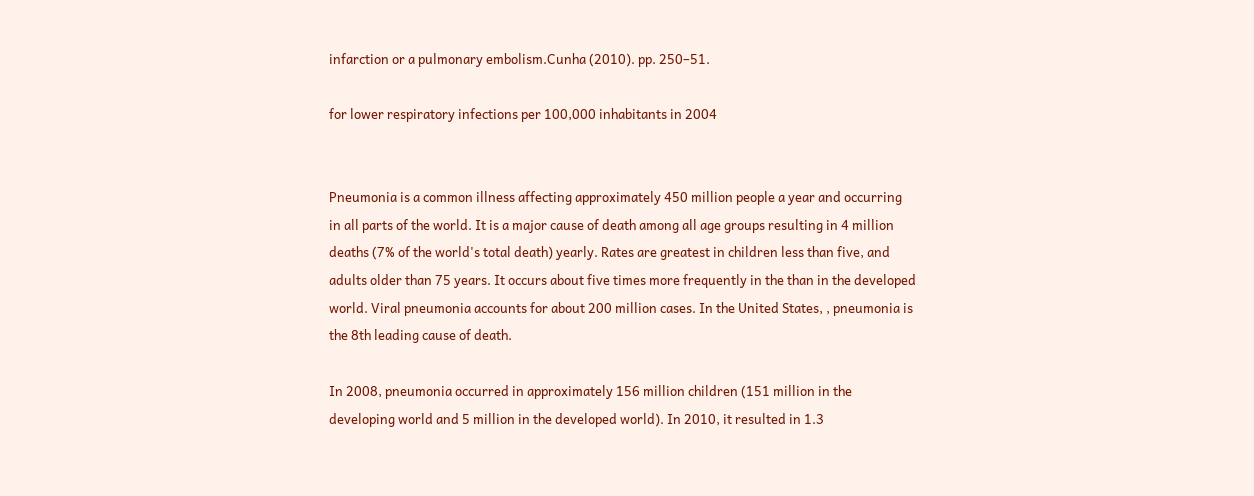infarction or a pulmonary embolism.Cunha (2010). pp. 250–51.

for lower respiratory infections per 100,000 inhabitants in 2004


Pneumonia is a common illness affecting approximately 450 million people a year and occurring in all parts of the world. It is a major cause of death among all age groups resulting in 4 million deaths (7% of the world's total death) yearly. Rates are greatest in children less than five, and adults older than 75 years. It occurs about five times more frequently in the than in the developed world. Viral pneumonia accounts for about 200 million cases. In the United States, , pneumonia is the 8th leading cause of death.

In 2008, pneumonia occurred in approximately 156 million children (151 million in the developing world and 5 million in the developed world). In 2010, it resulted in 1.3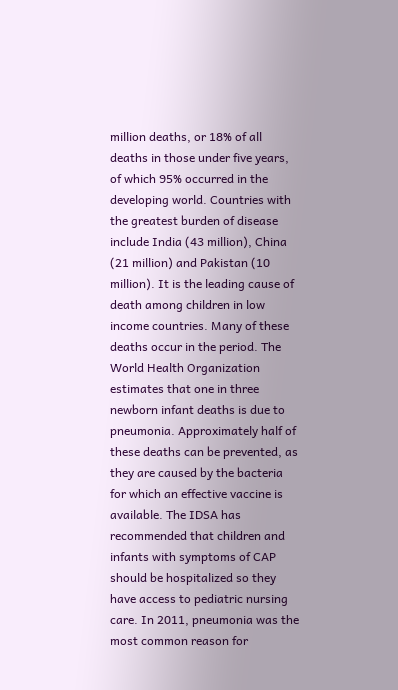million deaths, or 18% of all deaths in those under five years, of which 95% occurred in the developing world. Countries with the greatest burden of disease include India (43 million), China (21 million) and Pakistan (10 million). It is the leading cause of death among children in low income countries. Many of these deaths occur in the period. The World Health Organization estimates that one in three newborn infant deaths is due to pneumonia. Approximately half of these deaths can be prevented, as they are caused by the bacteria for which an effective vaccine is available. The IDSA has recommended that children and infants with symptoms of CAP should be hospitalized so they have access to pediatric nursing care. In 2011, pneumonia was the most common reason for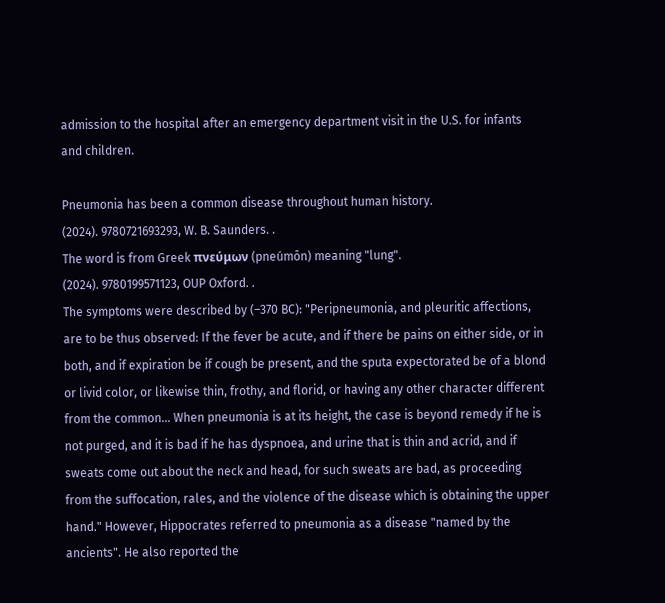admission to the hospital after an emergency department visit in the U.S. for infants and children.

Pneumonia has been a common disease throughout human history.
(2024). 9780721693293, W. B. Saunders. .
The word is from Greek πνεύμων (pneúmōn) meaning "lung".
(2024). 9780199571123, OUP Oxford. .
The symptoms were described by (–370 BC): "Peripneumonia, and pleuritic affections, are to be thus observed: If the fever be acute, and if there be pains on either side, or in both, and if expiration be if cough be present, and the sputa expectorated be of a blond or livid color, or likewise thin, frothy, and florid, or having any other character different from the common... When pneumonia is at its height, the case is beyond remedy if he is not purged, and it is bad if he has dyspnoea, and urine that is thin and acrid, and if sweats come out about the neck and head, for such sweats are bad, as proceeding from the suffocation, rales, and the violence of the disease which is obtaining the upper hand." However, Hippocrates referred to pneumonia as a disease "named by the ancients". He also reported the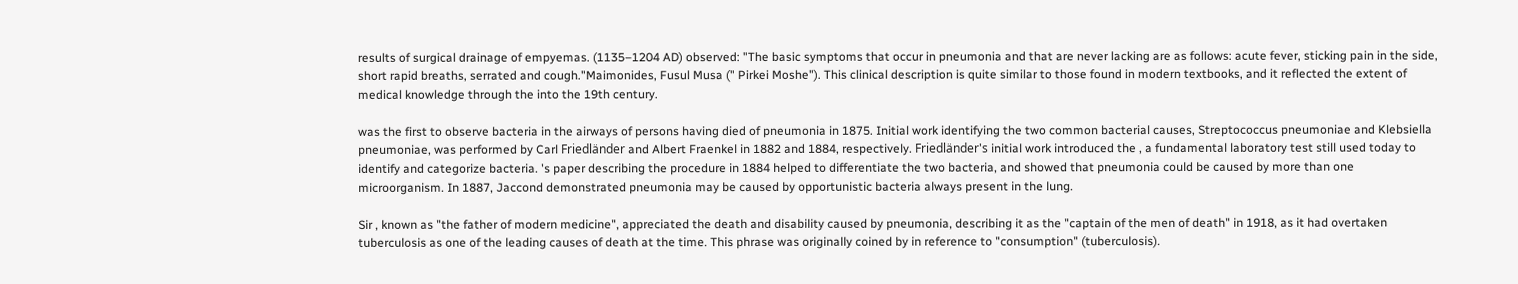results of surgical drainage of empyemas. (1135–1204 AD) observed: "The basic symptoms that occur in pneumonia and that are never lacking are as follows: acute fever, sticking pain in the side, short rapid breaths, serrated and cough."Maimonides, Fusul Musa (" Pirkei Moshe"). This clinical description is quite similar to those found in modern textbooks, and it reflected the extent of medical knowledge through the into the 19th century.

was the first to observe bacteria in the airways of persons having died of pneumonia in 1875. Initial work identifying the two common bacterial causes, Streptococcus pneumoniae and Klebsiella pneumoniae, was performed by Carl Friedländer and Albert Fraenkel in 1882 and 1884, respectively. Friedländer's initial work introduced the , a fundamental laboratory test still used today to identify and categorize bacteria. 's paper describing the procedure in 1884 helped to differentiate the two bacteria, and showed that pneumonia could be caused by more than one microorganism. In 1887, Jaccond demonstrated pneumonia may be caused by opportunistic bacteria always present in the lung.

Sir , known as "the father of modern medicine", appreciated the death and disability caused by pneumonia, describing it as the "captain of the men of death" in 1918, as it had overtaken tuberculosis as one of the leading causes of death at the time. This phrase was originally coined by in reference to "consumption" (tuberculosis).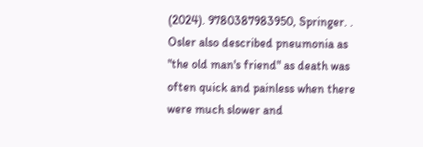(2024). 9780387983950, Springer. .
Osler also described pneumonia as "the old man's friend" as death was often quick and painless when there were much slower and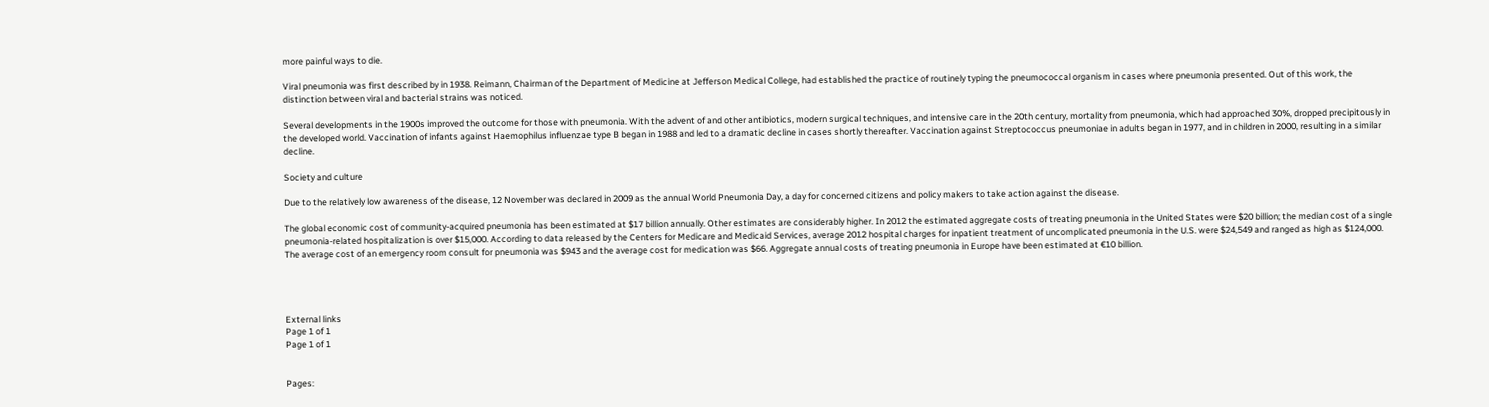more painful ways to die.

Viral pneumonia was first described by in 1938. Reimann, Chairman of the Department of Medicine at Jefferson Medical College, had established the practice of routinely typing the pneumococcal organism in cases where pneumonia presented. Out of this work, the distinction between viral and bacterial strains was noticed.

Several developments in the 1900s improved the outcome for those with pneumonia. With the advent of and other antibiotics, modern surgical techniques, and intensive care in the 20th century, mortality from pneumonia, which had approached 30%, dropped precipitously in the developed world. Vaccination of infants against Haemophilus influenzae type B began in 1988 and led to a dramatic decline in cases shortly thereafter. Vaccination against Streptococcus pneumoniae in adults began in 1977, and in children in 2000, resulting in a similar decline.

Society and culture

Due to the relatively low awareness of the disease, 12 November was declared in 2009 as the annual World Pneumonia Day, a day for concerned citizens and policy makers to take action against the disease.

The global economic cost of community-acquired pneumonia has been estimated at $17 billion annually. Other estimates are considerably higher. In 2012 the estimated aggregate costs of treating pneumonia in the United States were $20 billion; the median cost of a single pneumonia-related hospitalization is over $15,000. According to data released by the Centers for Medicare and Medicaid Services, average 2012 hospital charges for inpatient treatment of uncomplicated pneumonia in the U.S. were $24,549 and ranged as high as $124,000. The average cost of an emergency room consult for pneumonia was $943 and the average cost for medication was $66. Aggregate annual costs of treating pneumonia in Europe have been estimated at €10 billion.




External links
Page 1 of 1
Page 1 of 1


Pages: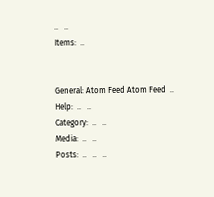..   ..
Items:  ..


General: Atom Feed Atom Feed  ..
Help:  ..   ..
Category:  ..   ..
Media:  ..   ..
Posts:  ..   ..   ..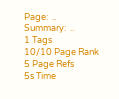Page:  ..
Summary:  ..
1 Tags
10/10 Page Rank
5 Page Refs
5s Time